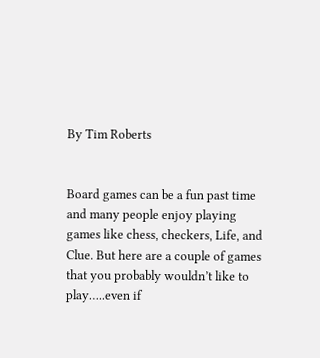By Tim Roberts


Board games can be a fun past time and many people enjoy playing games like chess, checkers, Life, and Clue. But here are a couple of games that you probably wouldn’t like to play…..even if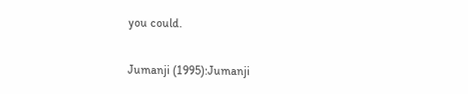you could.

Jumanji (1995):Jumanji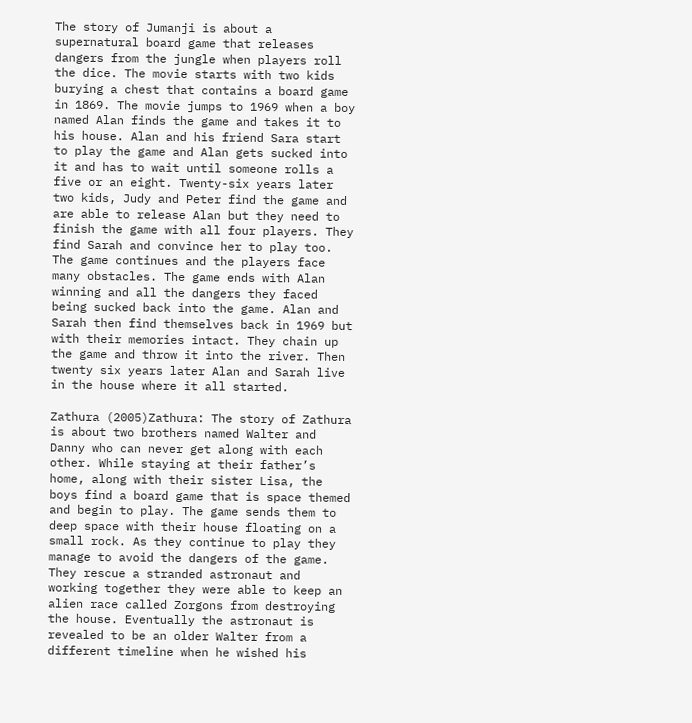The story of Jumanji is about a supernatural board game that releases dangers from the jungle when players roll the dice. The movie starts with two kids burying a chest that contains a board game in 1869. The movie jumps to 1969 when a boy named Alan finds the game and takes it to his house. Alan and his friend Sara start to play the game and Alan gets sucked into it and has to wait until someone rolls a five or an eight. Twenty-six years later two kids, Judy and Peter find the game and are able to release Alan but they need to finish the game with all four players. They find Sarah and convince her to play too. The game continues and the players face many obstacles. The game ends with Alan winning and all the dangers they faced being sucked back into the game. Alan and Sarah then find themselves back in 1969 but with their memories intact. They chain up the game and throw it into the river. Then twenty six years later Alan and Sarah live in the house where it all started.

Zathura (2005)Zathura: The story of Zathura is about two brothers named Walter and Danny who can never get along with each other. While staying at their father’s home, along with their sister Lisa, the boys find a board game that is space themed and begin to play. The game sends them to deep space with their house floating on a small rock. As they continue to play they manage to avoid the dangers of the game. They rescue a stranded astronaut and working together they were able to keep an alien race called Zorgons from destroying the house. Eventually the astronaut is revealed to be an older Walter from a different timeline when he wished his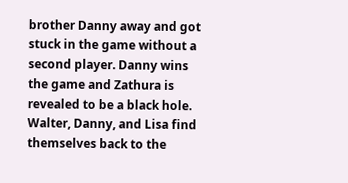brother Danny away and got stuck in the game without a second player. Danny wins the game and Zathura is revealed to be a black hole. Walter, Danny, and Lisa find themselves back to the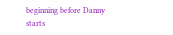beginning before Danny starts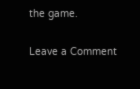the game.

Leave a Comment